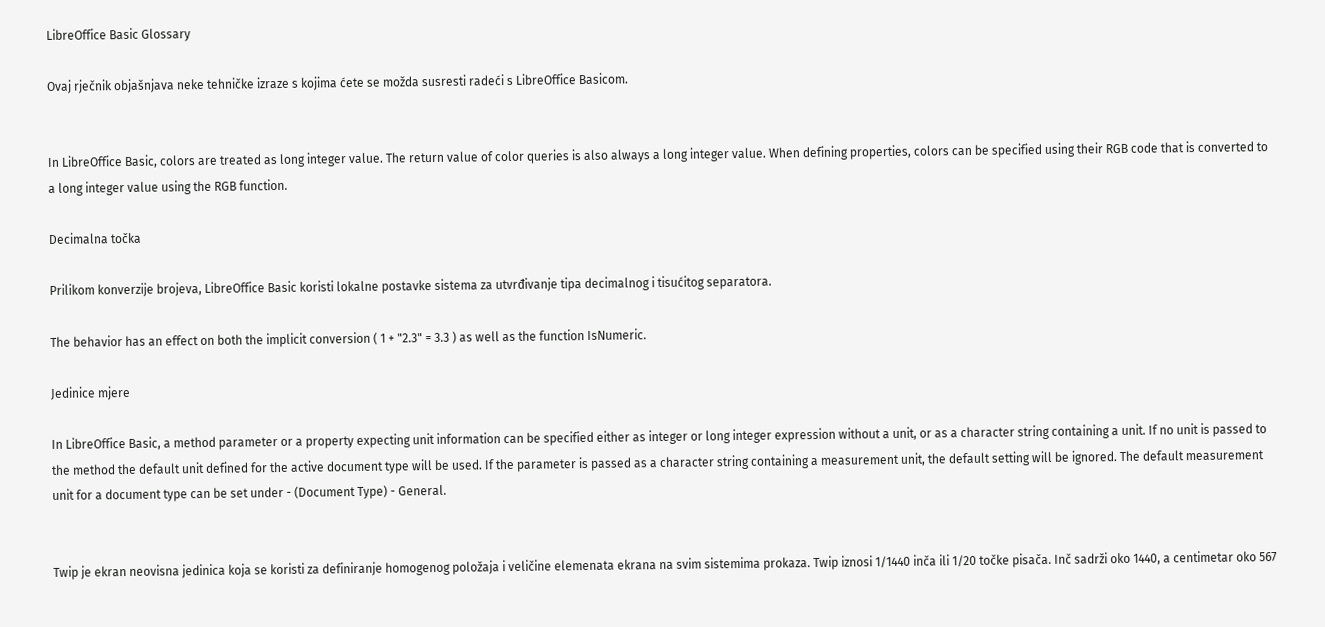LibreOffice Basic Glossary

Ovaj rječnik objašnjava neke tehničke izraze s kojima ćete se možda susresti radeći s LibreOffice Basicom.


In LibreOffice Basic, colors are treated as long integer value. The return value of color queries is also always a long integer value. When defining properties, colors can be specified using their RGB code that is converted to a long integer value using the RGB function.

Decimalna točka

Prilikom konverzije brojeva, LibreOffice Basic koristi lokalne postavke sistema za utvrđivanje tipa decimalnog i tisućitog separatora.

The behavior has an effect on both the implicit conversion ( 1 + "2.3" = 3.3 ) as well as the function IsNumeric.

Jedinice mjere

In LibreOffice Basic, a method parameter or a property expecting unit information can be specified either as integer or long integer expression without a unit, or as a character string containing a unit. If no unit is passed to the method the default unit defined for the active document type will be used. If the parameter is passed as a character string containing a measurement unit, the default setting will be ignored. The default measurement unit for a document type can be set under - (Document Type) - General.


Twip je ekran neovisna jedinica koja se koristi za definiranje homogenog položaja i veličine elemenata ekrana na svim sistemima prokaza. Twip iznosi 1/1440 inča ili 1/20 točke pisača. Inč sadrži oko 1440, a centimetar oko 567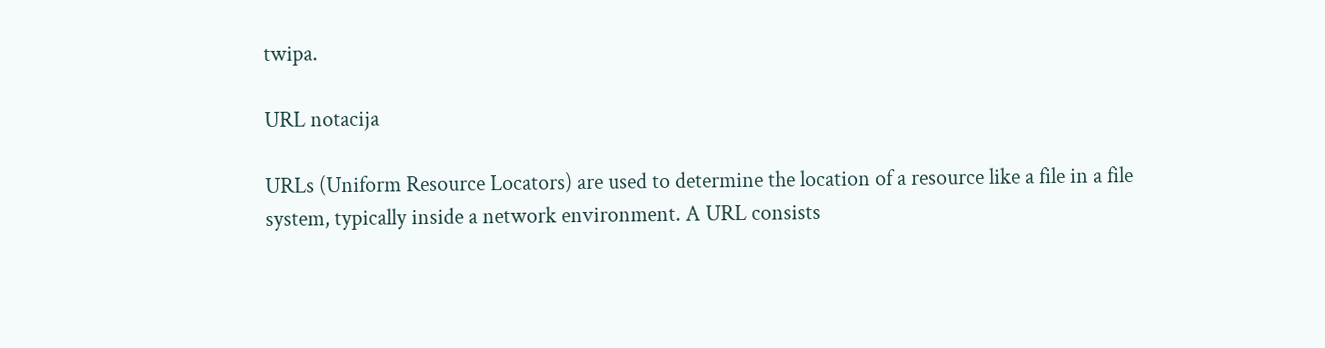twipa.

URL notacija

URLs (Uniform Resource Locators) are used to determine the location of a resource like a file in a file system, typically inside a network environment. A URL consists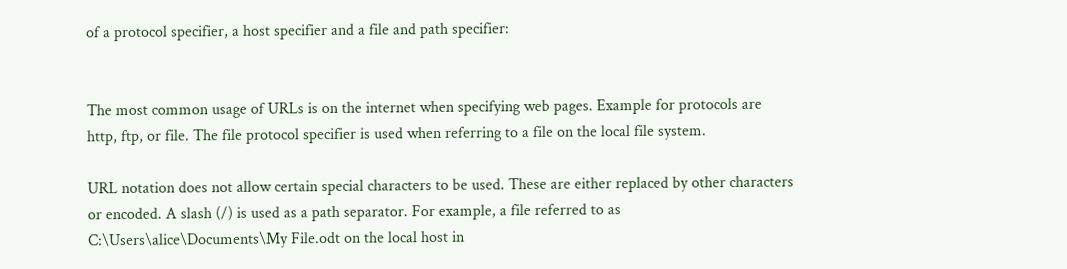of a protocol specifier, a host specifier and a file and path specifier:


The most common usage of URLs is on the internet when specifying web pages. Example for protocols are http, ftp, or file. The file protocol specifier is used when referring to a file on the local file system.

URL notation does not allow certain special characters to be used. These are either replaced by other characters or encoded. A slash (/) is used as a path separator. For example, a file referred to as C:\Users\alice\Documents\My File.odt on the local host in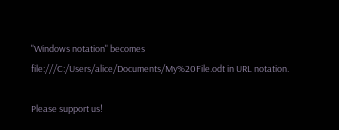"Windows notation" becomes file:///C:/Users/alice/Documents/My%20File.odt in URL notation.

Please support us!